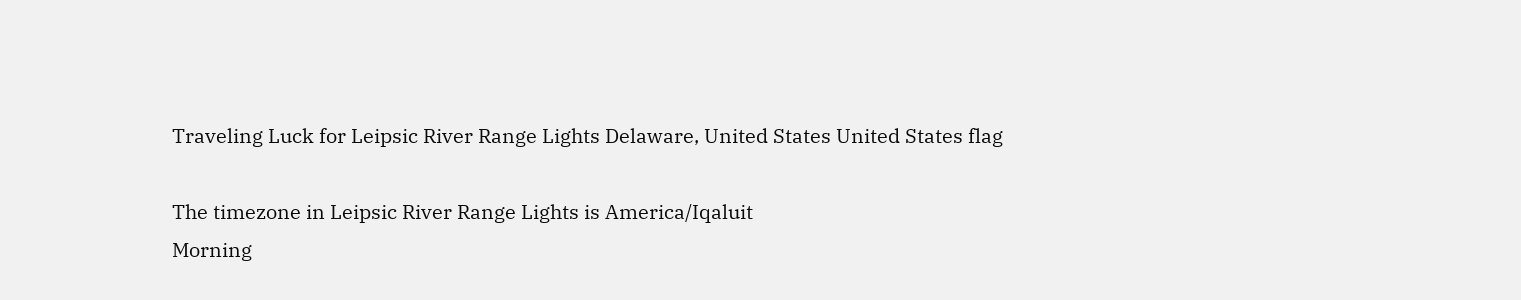Traveling Luck for Leipsic River Range Lights Delaware, United States United States flag

The timezone in Leipsic River Range Lights is America/Iqaluit
Morning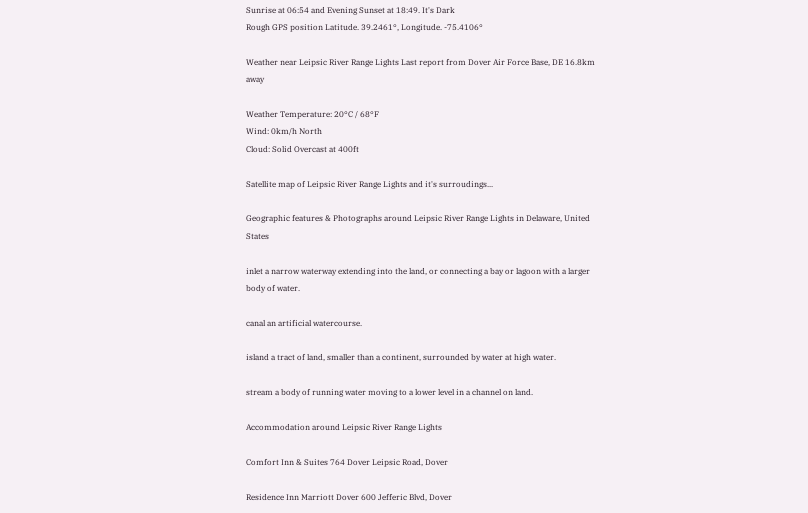Sunrise at 06:54 and Evening Sunset at 18:49. It's Dark
Rough GPS position Latitude. 39.2461°, Longitude. -75.4106°

Weather near Leipsic River Range Lights Last report from Dover Air Force Base, DE 16.8km away

Weather Temperature: 20°C / 68°F
Wind: 0km/h North
Cloud: Solid Overcast at 400ft

Satellite map of Leipsic River Range Lights and it's surroudings...

Geographic features & Photographs around Leipsic River Range Lights in Delaware, United States

inlet a narrow waterway extending into the land, or connecting a bay or lagoon with a larger body of water.

canal an artificial watercourse.

island a tract of land, smaller than a continent, surrounded by water at high water.

stream a body of running water moving to a lower level in a channel on land.

Accommodation around Leipsic River Range Lights

Comfort Inn & Suites 764 Dover Leipsic Road, Dover

Residence Inn Marriott Dover 600 Jefferic Blvd, Dover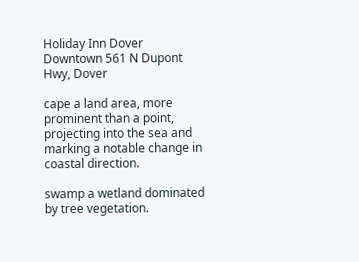Holiday Inn Dover Downtown 561 N Dupont Hwy, Dover

cape a land area, more prominent than a point, projecting into the sea and marking a notable change in coastal direction.

swamp a wetland dominated by tree vegetation.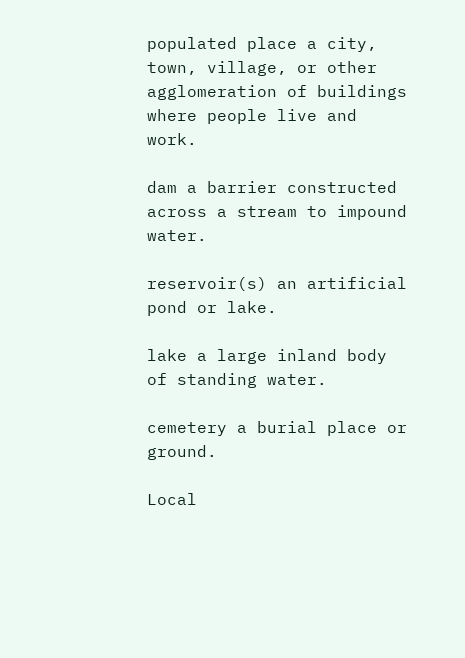populated place a city, town, village, or other agglomeration of buildings where people live and work.

dam a barrier constructed across a stream to impound water.

reservoir(s) an artificial pond or lake.

lake a large inland body of standing water.

cemetery a burial place or ground.

Local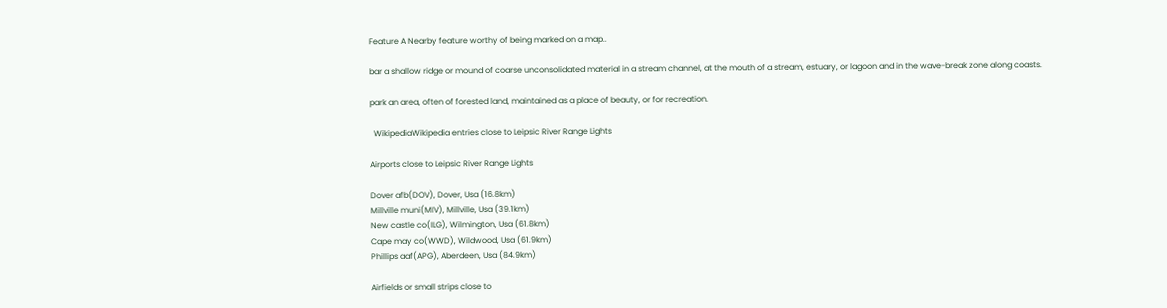Feature A Nearby feature worthy of being marked on a map..

bar a shallow ridge or mound of coarse unconsolidated material in a stream channel, at the mouth of a stream, estuary, or lagoon and in the wave-break zone along coasts.

park an area, often of forested land, maintained as a place of beauty, or for recreation.

  WikipediaWikipedia entries close to Leipsic River Range Lights

Airports close to Leipsic River Range Lights

Dover afb(DOV), Dover, Usa (16.8km)
Millville muni(MIV), Millville, Usa (39.1km)
New castle co(ILG), Wilmington, Usa (61.8km)
Cape may co(WWD), Wildwood, Usa (61.9km)
Phillips aaf(APG), Aberdeen, Usa (84.9km)

Airfields or small strips close to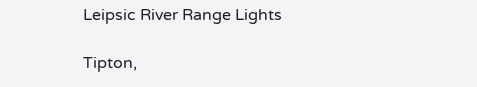Leipsic River Range Lights

Tipton,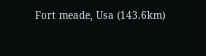Fort meade, Usa (143.6km)